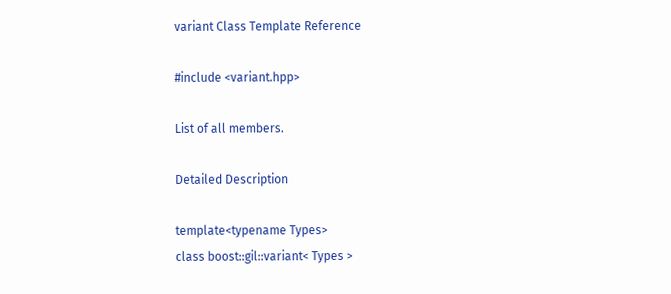variant Class Template Reference

#include <variant.hpp>

List of all members.

Detailed Description

template<typename Types>
class boost::gil::variant< Types >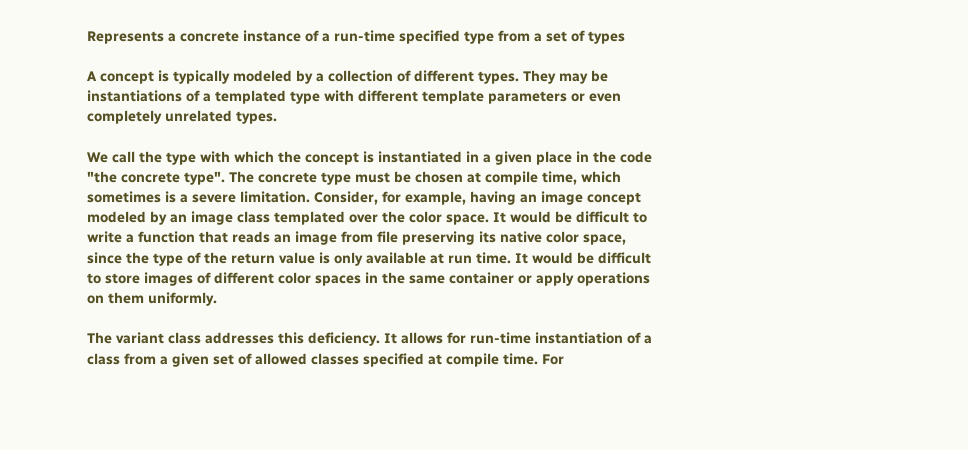Represents a concrete instance of a run-time specified type from a set of types

A concept is typically modeled by a collection of different types. They may be instantiations of a templated type with different template parameters or even completely unrelated types.

We call the type with which the concept is instantiated in a given place in the code "the concrete type". The concrete type must be chosen at compile time, which sometimes is a severe limitation. Consider, for example, having an image concept modeled by an image class templated over the color space. It would be difficult to write a function that reads an image from file preserving its native color space, since the type of the return value is only available at run time. It would be difficult to store images of different color spaces in the same container or apply operations on them uniformly.

The variant class addresses this deficiency. It allows for run-time instantiation of a class from a given set of allowed classes specified at compile time. For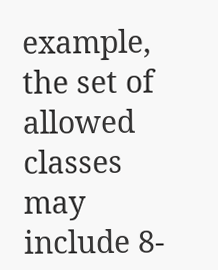example, the set of allowed classes may include 8-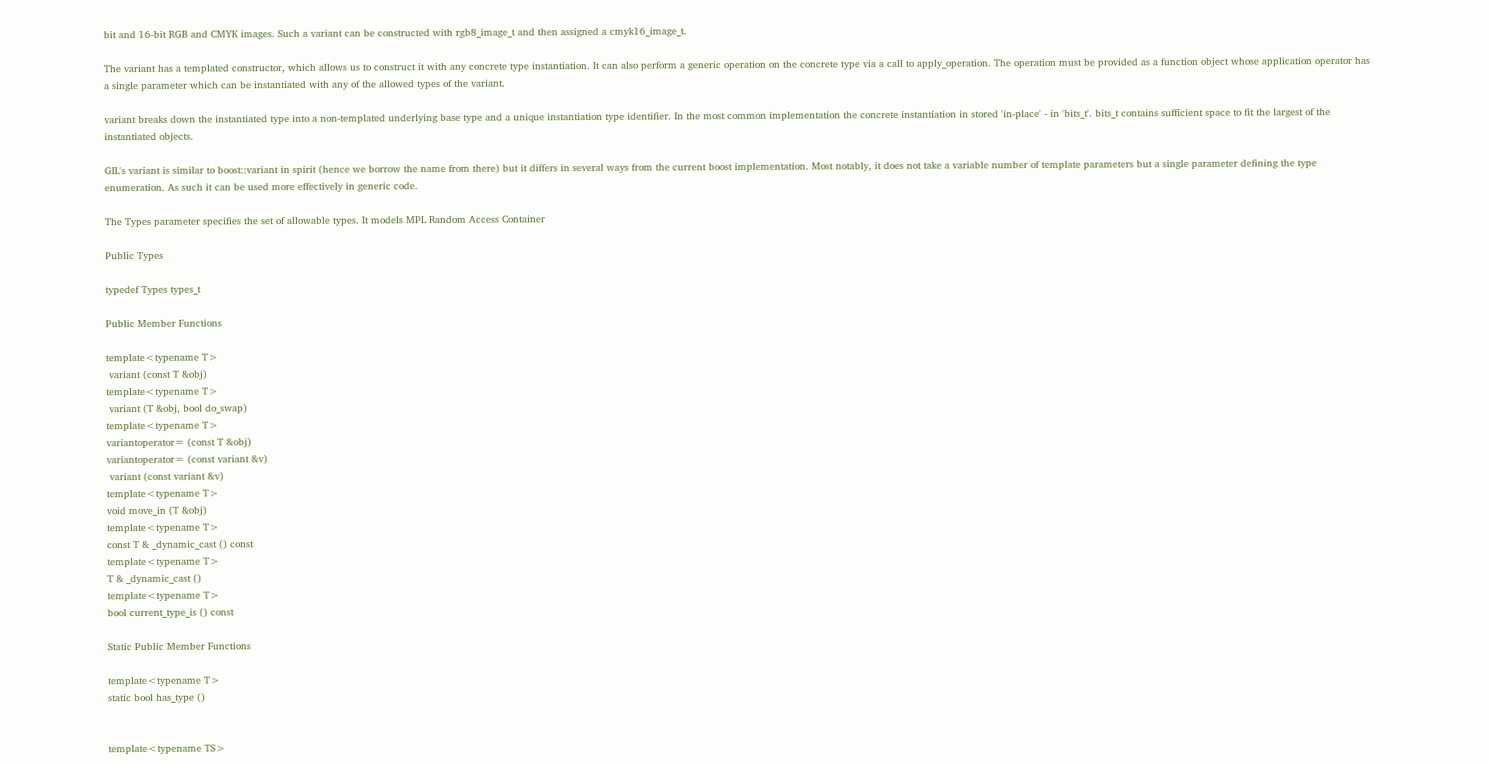bit and 16-bit RGB and CMYK images. Such a variant can be constructed with rgb8_image_t and then assigned a cmyk16_image_t.

The variant has a templated constructor, which allows us to construct it with any concrete type instantiation. It can also perform a generic operation on the concrete type via a call to apply_operation. The operation must be provided as a function object whose application operator has a single parameter which can be instantiated with any of the allowed types of the variant.

variant breaks down the instantiated type into a non-templated underlying base type and a unique instantiation type identifier. In the most common implementation the concrete instantiation in stored 'in-place' - in 'bits_t'. bits_t contains sufficient space to fit the largest of the instantiated objects.

GIL's variant is similar to boost::variant in spirit (hence we borrow the name from there) but it differs in several ways from the current boost implementation. Most notably, it does not take a variable number of template parameters but a single parameter defining the type enumeration. As such it can be used more effectively in generic code.

The Types parameter specifies the set of allowable types. It models MPL Random Access Container

Public Types

typedef Types types_t

Public Member Functions

template<typename T>
 variant (const T &obj)
template<typename T>
 variant (T &obj, bool do_swap)
template<typename T>
variantoperator= (const T &obj)
variantoperator= (const variant &v)
 variant (const variant &v)
template<typename T>
void move_in (T &obj)
template<typename T>
const T & _dynamic_cast () const
template<typename T>
T & _dynamic_cast ()
template<typename T>
bool current_type_is () const

Static Public Member Functions

template<typename T>
static bool has_type ()


template<typename TS>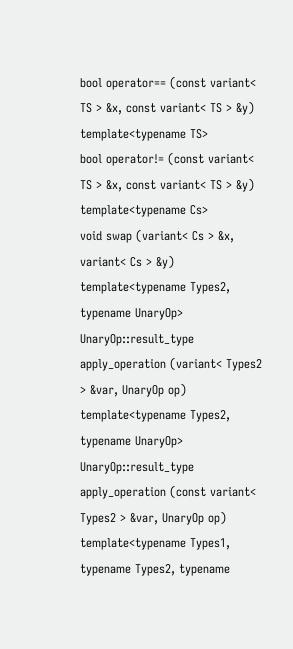bool operator== (const variant< TS > &x, const variant< TS > &y)
template<typename TS>
bool operator!= (const variant< TS > &x, const variant< TS > &y)
template<typename Cs>
void swap (variant< Cs > &x, variant< Cs > &y)
template<typename Types2, typename UnaryOp>
UnaryOp::result_type apply_operation (variant< Types2 > &var, UnaryOp op)
template<typename Types2, typename UnaryOp>
UnaryOp::result_type apply_operation (const variant< Types2 > &var, UnaryOp op)
template<typename Types1, typename Types2, typename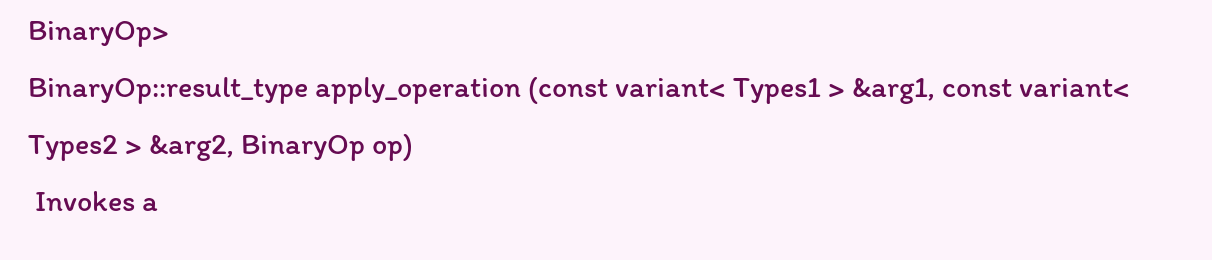BinaryOp>
BinaryOp::result_type apply_operation (const variant< Types1 > &arg1, const variant< Types2 > &arg2, BinaryOp op)
 Invokes a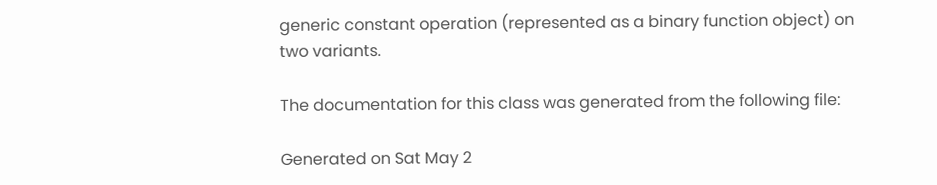generic constant operation (represented as a binary function object) on two variants.

The documentation for this class was generated from the following file:

Generated on Sat May 2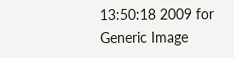13:50:18 2009 for Generic Image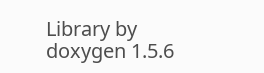Library by  doxygen 1.5.6